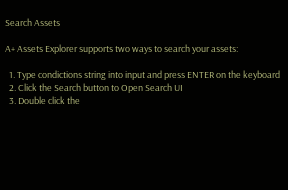Search Assets

A+ Assets Explorer supports two ways to search your assets:

  1. Type condictions string into input and press ENTER on the keyboard
  2. Click the Search button to Open Search UI
  3. Double click the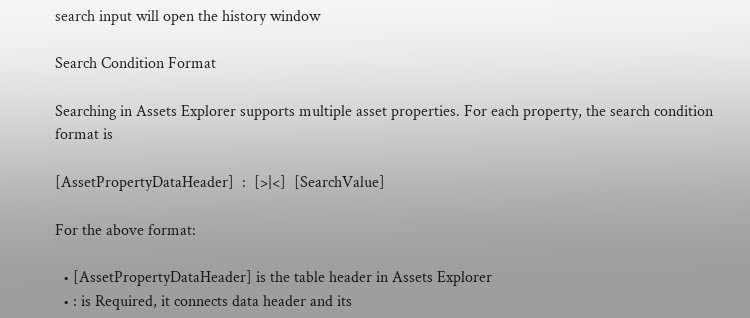search input will open the history window

Search Condition Format

Searching in Assets Explorer supports multiple asset properties. For each property, the search condition format is

[AssetPropertyDataHeader]  :  [>|<]  [SearchValue]

For the above format:

  • [AssetPropertyDataHeader] is the table header in Assets Explorer
  • : is Required, it connects data header and its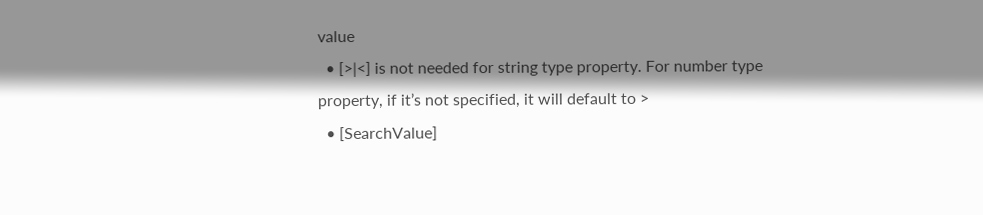value
  • [>|<] is not needed for string type property. For number type property, if it’s not specified, it will default to >
  • [SearchValue]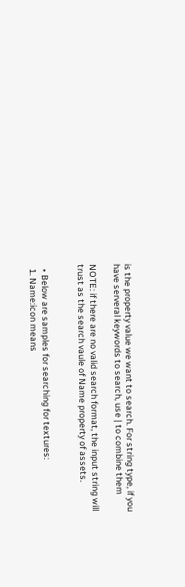is the property value we want to search. For string type, if you have serveral keywords to search, use | to combine them

NOTE: if there are no valid search format, the input string will trust as the search vaule of Name property of assets.


  • Below are samples for searching for textures:
  1. Name:icon means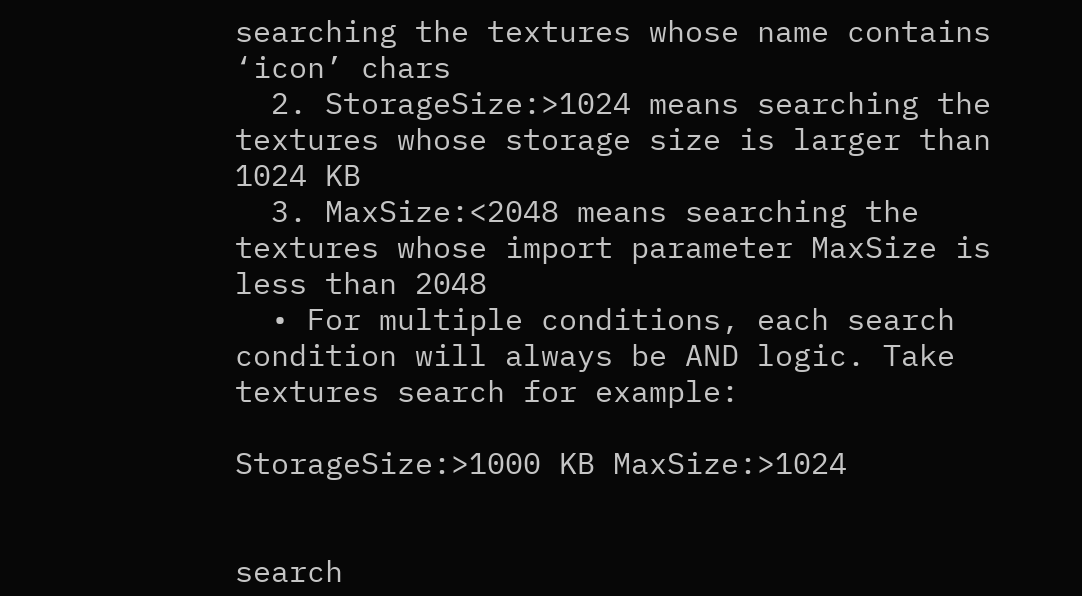searching the textures whose name contains ‘icon’ chars
  2. StorageSize:>1024 means searching the textures whose storage size is larger than 1024 KB
  3. MaxSize:<2048 means searching the textures whose import parameter MaxSize is less than 2048
  • For multiple conditions, each search condition will always be AND logic. Take textures search for example:

StorageSize:>1000 KB MaxSize:>1024


search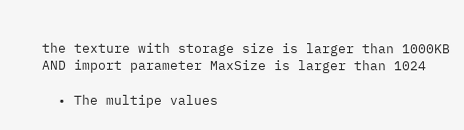the texture with storage size is larger than 1000KB AND import parameter MaxSize is larger than 1024

  • The multipe values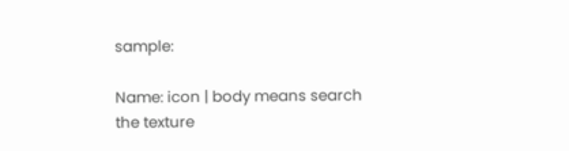sample:

Name: icon | body means search the texture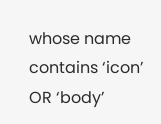whose name contains ‘icon’ OR ‘body’